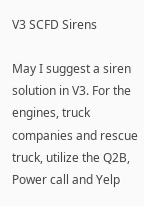V3 SCFD Sirens

May I suggest a siren solution in V3. For the engines, truck companies and rescue truck, utilize the Q2B, Power call and Yelp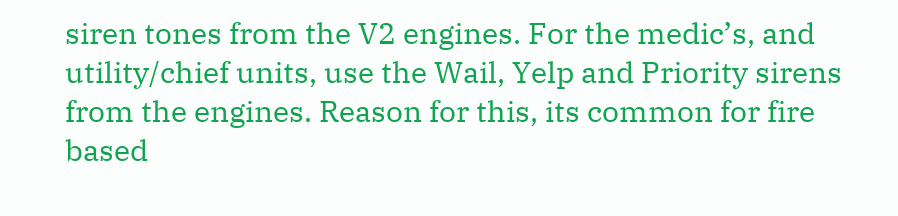siren tones from the V2 engines. For the medic’s, and utility/chief units, use the Wail, Yelp and Priority sirens from the engines. Reason for this, its common for fire based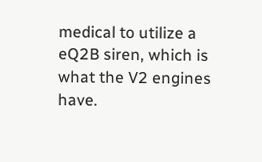medical to utilize a eQ2B siren, which is what the V2 engines have.